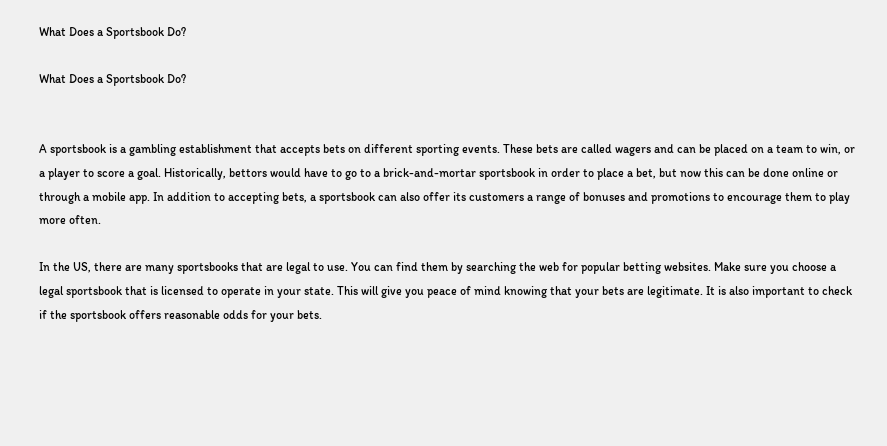What Does a Sportsbook Do?

What Does a Sportsbook Do?


A sportsbook is a gambling establishment that accepts bets on different sporting events. These bets are called wagers and can be placed on a team to win, or a player to score a goal. Historically, bettors would have to go to a brick-and-mortar sportsbook in order to place a bet, but now this can be done online or through a mobile app. In addition to accepting bets, a sportsbook can also offer its customers a range of bonuses and promotions to encourage them to play more often.

In the US, there are many sportsbooks that are legal to use. You can find them by searching the web for popular betting websites. Make sure you choose a legal sportsbook that is licensed to operate in your state. This will give you peace of mind knowing that your bets are legitimate. It is also important to check if the sportsbook offers reasonable odds for your bets.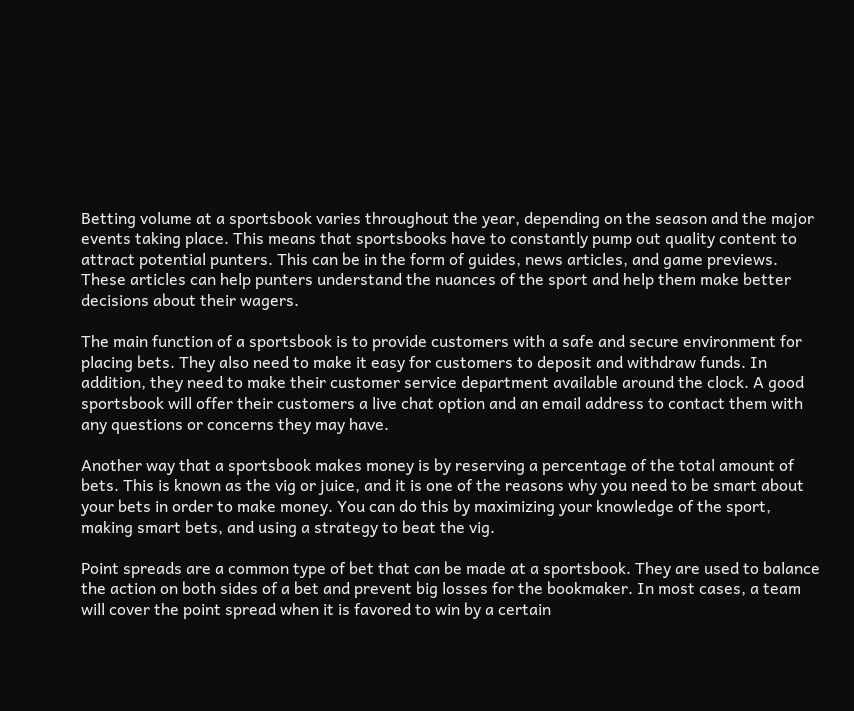Betting volume at a sportsbook varies throughout the year, depending on the season and the major events taking place. This means that sportsbooks have to constantly pump out quality content to attract potential punters. This can be in the form of guides, news articles, and game previews. These articles can help punters understand the nuances of the sport and help them make better decisions about their wagers.

The main function of a sportsbook is to provide customers with a safe and secure environment for placing bets. They also need to make it easy for customers to deposit and withdraw funds. In addition, they need to make their customer service department available around the clock. A good sportsbook will offer their customers a live chat option and an email address to contact them with any questions or concerns they may have.

Another way that a sportsbook makes money is by reserving a percentage of the total amount of bets. This is known as the vig or juice, and it is one of the reasons why you need to be smart about your bets in order to make money. You can do this by maximizing your knowledge of the sport, making smart bets, and using a strategy to beat the vig.

Point spreads are a common type of bet that can be made at a sportsbook. They are used to balance the action on both sides of a bet and prevent big losses for the bookmaker. In most cases, a team will cover the point spread when it is favored to win by a certain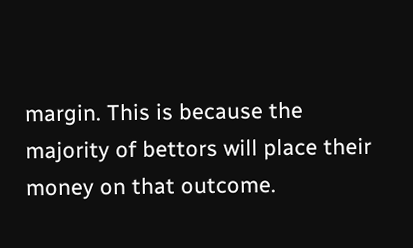margin. This is because the majority of bettors will place their money on that outcome.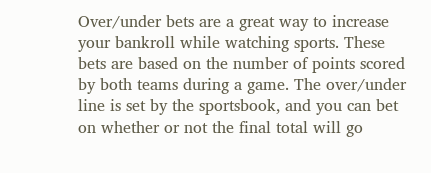Over/under bets are a great way to increase your bankroll while watching sports. These bets are based on the number of points scored by both teams during a game. The over/under line is set by the sportsbook, and you can bet on whether or not the final total will go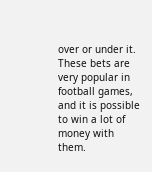over or under it. These bets are very popular in football games, and it is possible to win a lot of money with them.